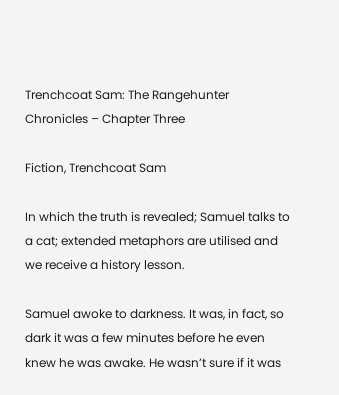Trenchcoat Sam: The Rangehunter Chronicles – Chapter Three

Fiction, Trenchcoat Sam

In which the truth is revealed; Samuel talks to a cat; extended metaphors are utilised and we receive a history lesson.

Samuel awoke to darkness. It was, in fact, so dark it was a few minutes before he even knew he was awake. He wasn’t sure if it was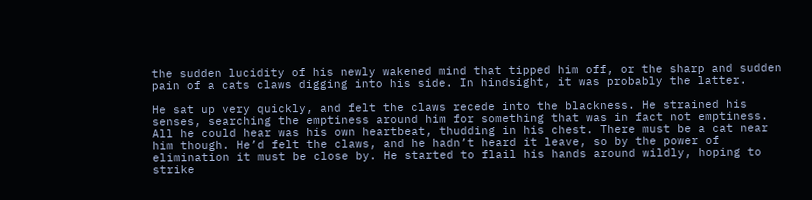the sudden lucidity of his newly wakened mind that tipped him off, or the sharp and sudden pain of a cats claws digging into his side. In hindsight, it was probably the latter.

He sat up very quickly, and felt the claws recede into the blackness. He strained his senses, searching the emptiness around him for something that was in fact not emptiness. All he could hear was his own heartbeat, thudding in his chest. There must be a cat near him though. He’d felt the claws, and he hadn’t heard it leave, so by the power of elimination it must be close by. He started to flail his hands around wildly, hoping to strike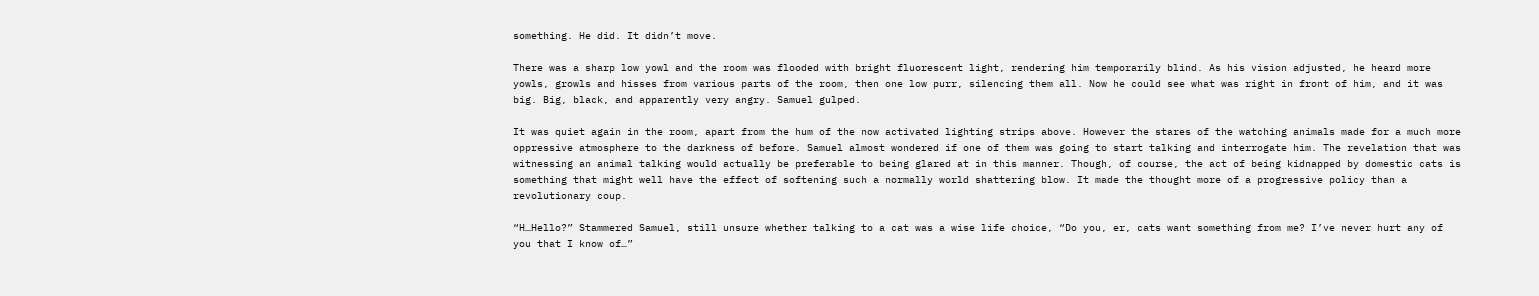something. He did. It didn’t move.

There was a sharp low yowl and the room was flooded with bright fluorescent light, rendering him temporarily blind. As his vision adjusted, he heard more yowls, growls and hisses from various parts of the room, then one low purr, silencing them all. Now he could see what was right in front of him, and it was big. Big, black, and apparently very angry. Samuel gulped.

It was quiet again in the room, apart from the hum of the now activated lighting strips above. However the stares of the watching animals made for a much more oppressive atmosphere to the darkness of before. Samuel almost wondered if one of them was going to start talking and interrogate him. The revelation that was witnessing an animal talking would actually be preferable to being glared at in this manner. Though, of course, the act of being kidnapped by domestic cats is something that might well have the effect of softening such a normally world shattering blow. It made the thought more of a progressive policy than a revolutionary coup.

“H…Hello?” Stammered Samuel, still unsure whether talking to a cat was a wise life choice, “Do you, er, cats want something from me? I’ve never hurt any of you that I know of…”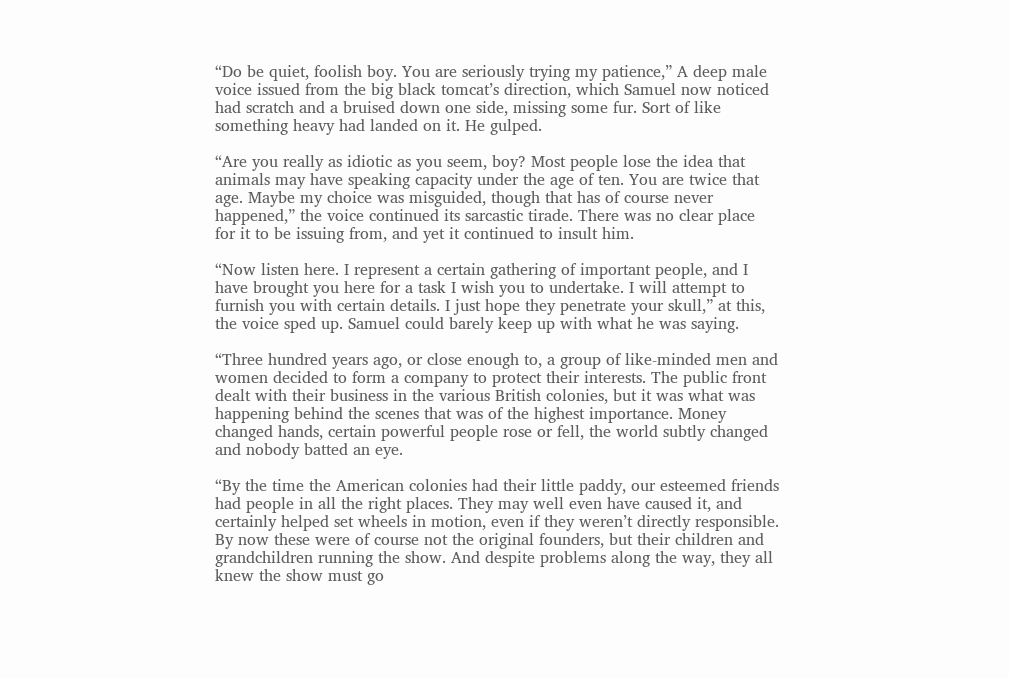“Do be quiet, foolish boy. You are seriously trying my patience,” A deep male voice issued from the big black tomcat’s direction, which Samuel now noticed had scratch and a bruised down one side, missing some fur. Sort of like something heavy had landed on it. He gulped.

“Are you really as idiotic as you seem, boy? Most people lose the idea that animals may have speaking capacity under the age of ten. You are twice that age. Maybe my choice was misguided, though that has of course never happened,” the voice continued its sarcastic tirade. There was no clear place for it to be issuing from, and yet it continued to insult him.

“Now listen here. I represent a certain gathering of important people, and I have brought you here for a task I wish you to undertake. I will attempt to furnish you with certain details. I just hope they penetrate your skull,” at this, the voice sped up. Samuel could barely keep up with what he was saying.

“Three hundred years ago, or close enough to, a group of like-minded men and women decided to form a company to protect their interests. The public front dealt with their business in the various British colonies, but it was what was happening behind the scenes that was of the highest importance. Money changed hands, certain powerful people rose or fell, the world subtly changed and nobody batted an eye.

“By the time the American colonies had their little paddy, our esteemed friends had people in all the right places. They may well even have caused it, and certainly helped set wheels in motion, even if they weren’t directly responsible. By now these were of course not the original founders, but their children and grandchildren running the show. And despite problems along the way, they all knew the show must go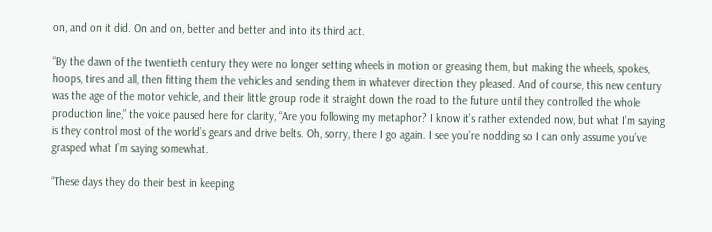on, and on it did. On and on, better and better and into its third act.

“By the dawn of the twentieth century they were no longer setting wheels in motion or greasing them, but making the wheels, spokes, hoops, tires and all, then fitting them the vehicles and sending them in whatever direction they pleased. And of course, this new century was the age of the motor vehicle, and their little group rode it straight down the road to the future until they controlled the whole production line,” the voice paused here for clarity, “Are you following my metaphor? I know it’s rather extended now, but what I’m saying is they control most of the world’s gears and drive belts. Oh, sorry, there I go again. I see you’re nodding so I can only assume you’ve grasped what I’m saying somewhat.

“These days they do their best in keeping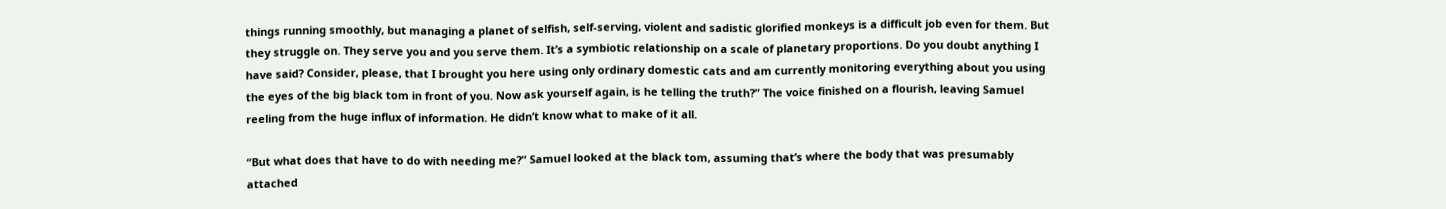things running smoothly, but managing a planet of selfish, self-serving, violent and sadistic glorified monkeys is a difficult job even for them. But they struggle on. They serve you and you serve them. It’s a symbiotic relationship on a scale of planetary proportions. Do you doubt anything I have said? Consider, please, that I brought you here using only ordinary domestic cats and am currently monitoring everything about you using the eyes of the big black tom in front of you. Now ask yourself again, is he telling the truth?” The voice finished on a flourish, leaving Samuel reeling from the huge influx of information. He didn’t know what to make of it all.

“But what does that have to do with needing me?” Samuel looked at the black tom, assuming that’s where the body that was presumably attached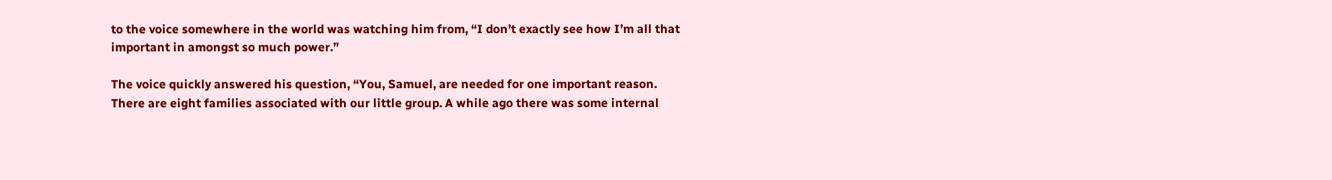to the voice somewhere in the world was watching him from, “I don’t exactly see how I’m all that important in amongst so much power.”

The voice quickly answered his question, “You, Samuel, are needed for one important reason. There are eight families associated with our little group. A while ago there was some internal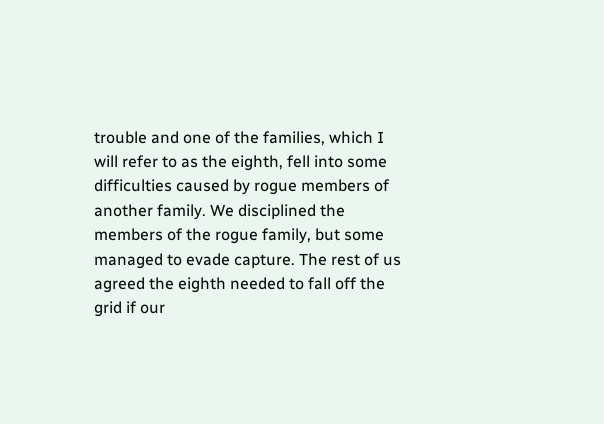trouble and one of the families, which I will refer to as the eighth, fell into some difficulties caused by rogue members of another family. We disciplined the members of the rogue family, but some managed to evade capture. The rest of us agreed the eighth needed to fall off the grid if our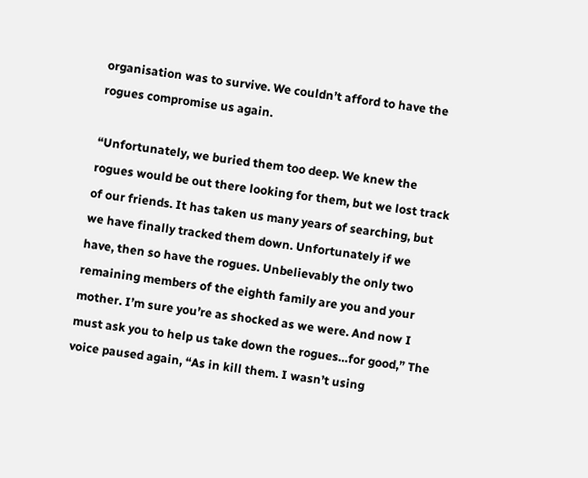organisation was to survive. We couldn’t afford to have the rogues compromise us again.

“Unfortunately, we buried them too deep. We knew the rogues would be out there looking for them, but we lost track of our friends. It has taken us many years of searching, but we have finally tracked them down. Unfortunately if we have, then so have the rogues. Unbelievably the only two remaining members of the eighth family are you and your mother. I’m sure you’re as shocked as we were. And now I must ask you to help us take down the rogues…for good,” The voice paused again, “As in kill them. I wasn’t using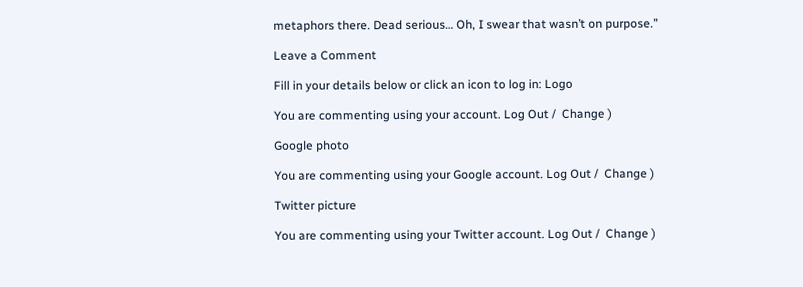metaphors there. Dead serious… Oh, I swear that wasn’t on purpose.”

Leave a Comment

Fill in your details below or click an icon to log in: Logo

You are commenting using your account. Log Out /  Change )

Google photo

You are commenting using your Google account. Log Out /  Change )

Twitter picture

You are commenting using your Twitter account. Log Out /  Change )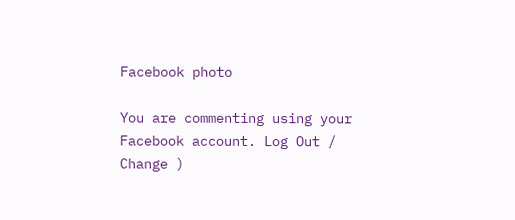Facebook photo

You are commenting using your Facebook account. Log Out /  Change )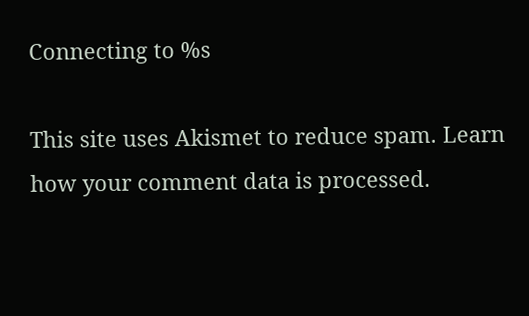Connecting to %s

This site uses Akismet to reduce spam. Learn how your comment data is processed.